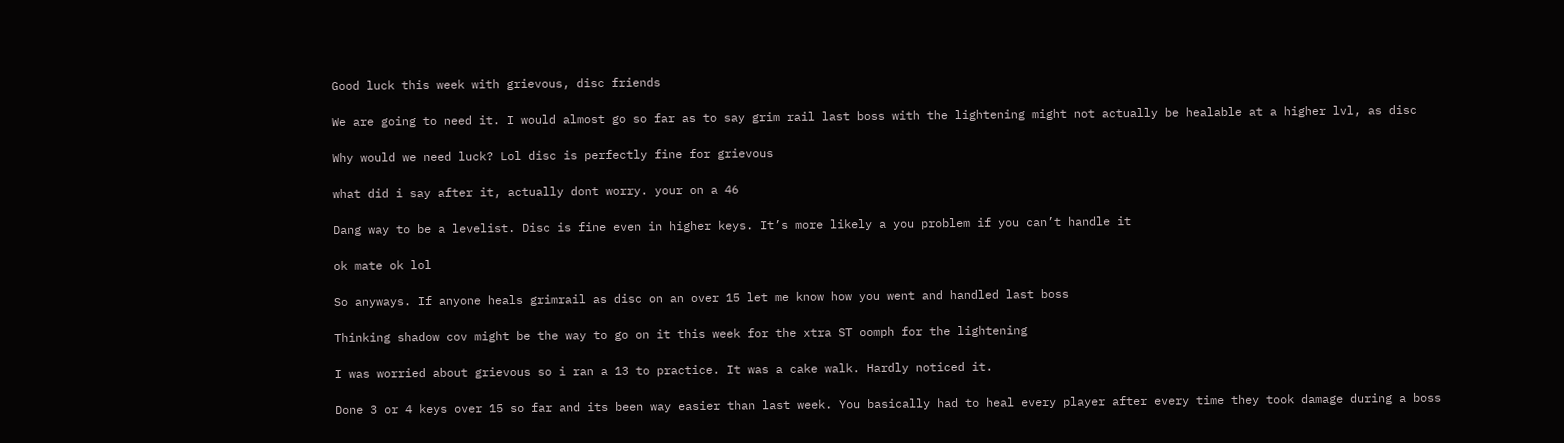Good luck this week with grievous, disc friends

We are going to need it. I would almost go so far as to say grim rail last boss with the lightening might not actually be healable at a higher lvl, as disc

Why would we need luck? Lol disc is perfectly fine for grievous

what did i say after it, actually dont worry. your on a 46

Dang way to be a levelist. Disc is fine even in higher keys. It’s more likely a you problem if you can’t handle it

ok mate ok lol

So anyways. If anyone heals grimrail as disc on an over 15 let me know how you went and handled last boss

Thinking shadow cov might be the way to go on it this week for the xtra ST oomph for the lightening

I was worried about grievous so i ran a 13 to practice. It was a cake walk. Hardly noticed it.

Done 3 or 4 keys over 15 so far and its been way easier than last week. You basically had to heal every player after every time they took damage during a boss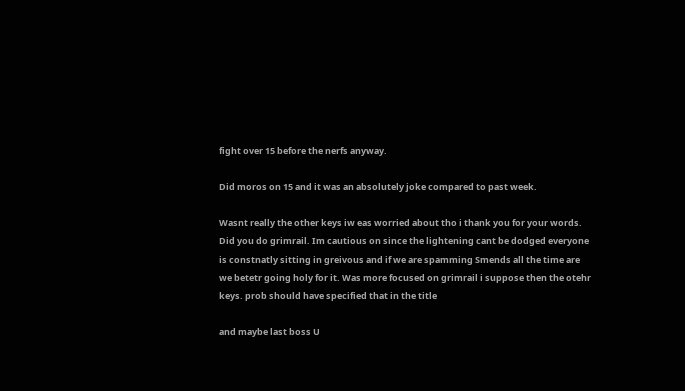fight over 15 before the nerfs anyway.

Did moros on 15 and it was an absolutely joke compared to past week.

Wasnt really the other keys iw eas worried about tho i thank you for your words. Did you do grimrail. Im cautious on since the lightening cant be dodged everyone is constnatly sitting in greivous and if we are spamming Smends all the time are we betetr going holy for it. Was more focused on grimrail i suppose then the otehr keys. prob should have specified that in the title

and maybe last boss U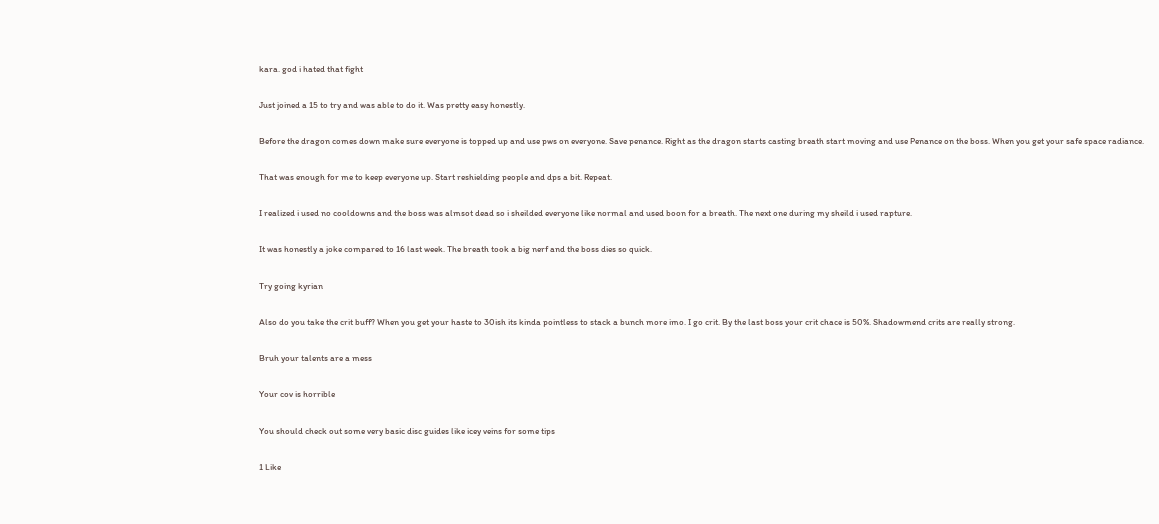kara. god i hated that fight

Just joined a 15 to try and was able to do it. Was pretty easy honestly.

Before the dragon comes down make sure everyone is topped up and use pws on everyone. Save penance. Right as the dragon starts casting breath start moving and use Penance on the boss. When you get your safe space radiance.

That was enough for me to keep everyone up. Start reshielding people and dps a bit. Repeat.

I realized i used no cooldowns and the boss was almsot dead so i sheilded everyone like normal and used boon for a breath. The next one during my sheild i used rapture.

It was honestly a joke compared to 16 last week. The breath took a big nerf and the boss dies so quick.

Try going kyrian

Also do you take the crit buff? When you get your haste to 30ish its kinda pointless to stack a bunch more imo. I go crit. By the last boss your crit chace is 50%. Shadowmend crits are really strong.

Bruh your talents are a mess

Your cov is horrible

You should check out some very basic disc guides like icey veins for some tips

1 Like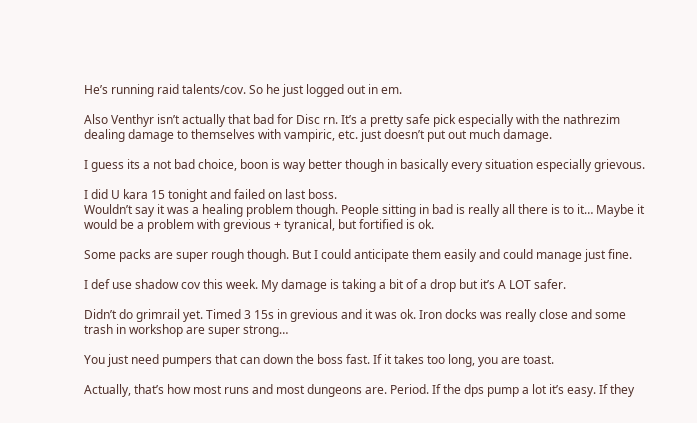He’s running raid talents/cov. So he just logged out in em.

Also Venthyr isn’t actually that bad for Disc rn. It’s a pretty safe pick especially with the nathrezim dealing damage to themselves with vampiric, etc. just doesn’t put out much damage.

I guess its a not bad choice, boon is way better though in basically every situation especially grievous.

I did U kara 15 tonight and failed on last boss.
Wouldn’t say it was a healing problem though. People sitting in bad is really all there is to it… Maybe it would be a problem with grevious + tyranical, but fortified is ok.

Some packs are super rough though. But I could anticipate them easily and could manage just fine.

I def use shadow cov this week. My damage is taking a bit of a drop but it’s A LOT safer.

Didn’t do grimrail yet. Timed 3 15s in grevious and it was ok. Iron docks was really close and some trash in workshop are super strong…

You just need pumpers that can down the boss fast. If it takes too long, you are toast.

Actually, that’s how most runs and most dungeons are. Period. If the dps pump a lot it’s easy. If they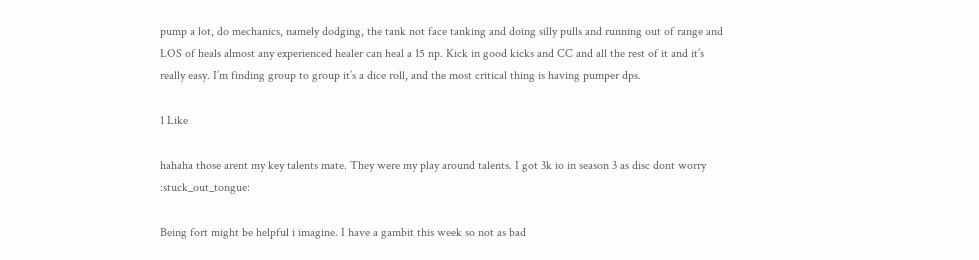pump a lot, do mechanics, namely dodging, the tank not face tanking and doing silly pulls and running out of range and LOS of heals almost any experienced healer can heal a 15 np. Kick in good kicks and CC and all the rest of it and it’s really easy. I’m finding group to group it’s a dice roll, and the most critical thing is having pumper dps.

1 Like

hahaha those arent my key talents mate. They were my play around talents. I got 3k io in season 3 as disc dont worry :stuck_out_tongue:

Being fort might be helpful i imagine. I have a gambit this week so not as bad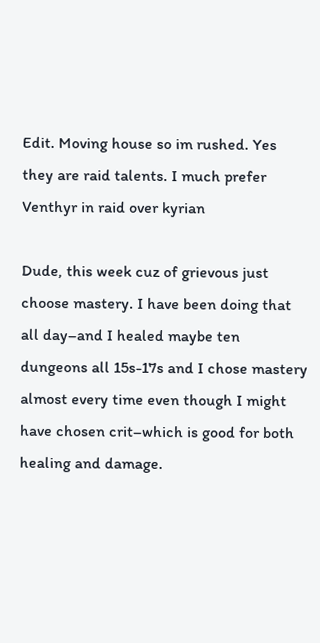Edit. Moving house so im rushed. Yes they are raid talents. I much prefer Venthyr in raid over kyrian

Dude, this week cuz of grievous just choose mastery. I have been doing that all day–and I healed maybe ten dungeons all 15s-17s and I chose mastery almost every time even though I might have chosen crit–which is good for both healing and damage.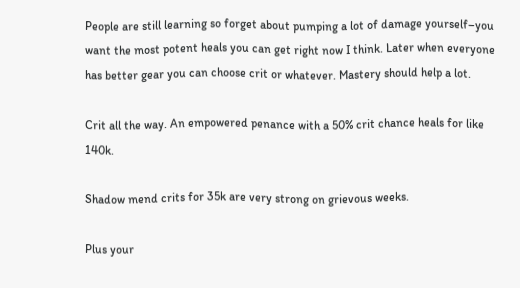People are still learning so forget about pumping a lot of damage yourself–you want the most potent heals you can get right now I think. Later when everyone has better gear you can choose crit or whatever. Mastery should help a lot.

Crit all the way. An empowered penance with a 50% crit chance heals for like 140k.

Shadow mend crits for 35k are very strong on grievous weeks.

Plus your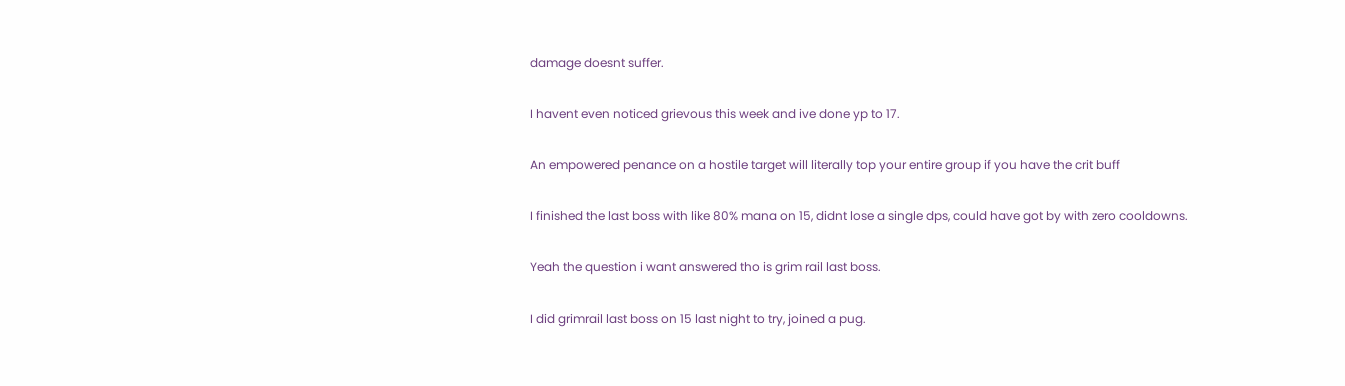damage doesnt suffer.

I havent even noticed grievous this week and ive done yp to 17.

An empowered penance on a hostile target will literally top your entire group if you have the crit buff

I finished the last boss with like 80% mana on 15, didnt lose a single dps, could have got by with zero cooldowns.

Yeah the question i want answered tho is grim rail last boss.

I did grimrail last boss on 15 last night to try, joined a pug.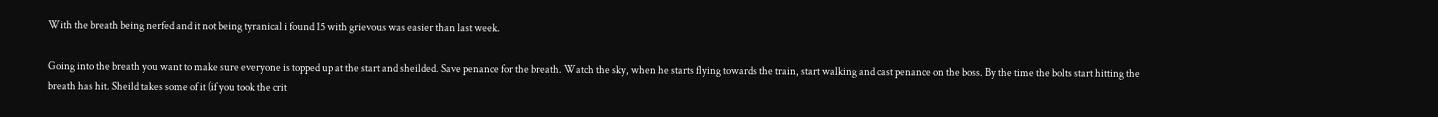With the breath being nerfed and it not being tyranical i found 15 with grievous was easier than last week.

Going into the breath you want to make sure everyone is topped up at the start and sheilded. Save penance for the breath. Watch the sky, when he starts flying towards the train, start walking and cast penance on the boss. By the time the bolts start hitting the breath has hit. Sheild takes some of it (if you took the crit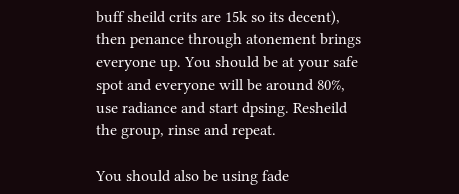buff sheild crits are 15k so its decent), then penance through atonement brings everyone up. You should be at your safe spot and everyone will be around 80%, use radiance and start dpsing. Resheild the group, rinse and repeat.

You should also be using fade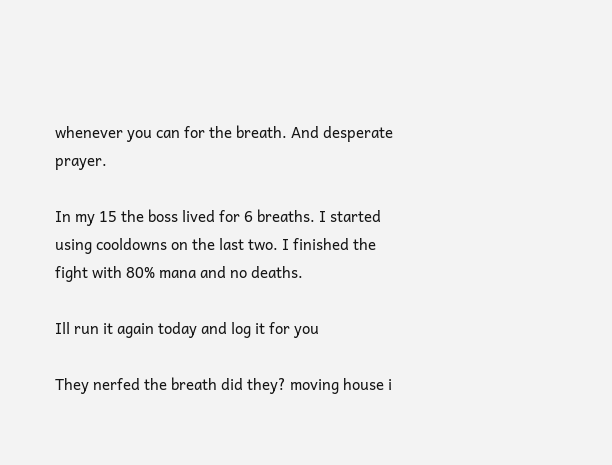whenever you can for the breath. And desperate prayer.

In my 15 the boss lived for 6 breaths. I started using cooldowns on the last two. I finished the fight with 80% mana and no deaths.

Ill run it again today and log it for you

They nerfed the breath did they? moving house i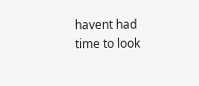havent had time to look